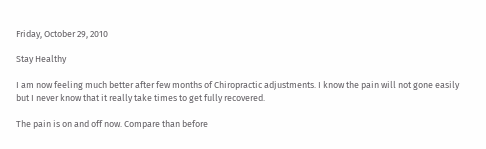Friday, October 29, 2010

Stay Healthy

I am now feeling much better after few months of Chiropractic adjustments. I know the pain will not gone easily but I never know that it really take times to get fully recovered.

The pain is on and off now. Compare than before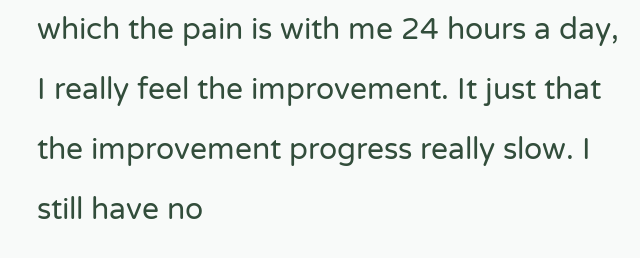which the pain is with me 24 hours a day, I really feel the improvement. It just that the improvement progress really slow. I still have no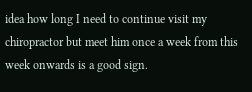idea how long I need to continue visit my chiropractor but meet him once a week from this week onwards is a good sign.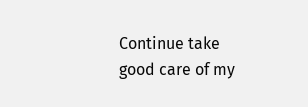Continue take good care of my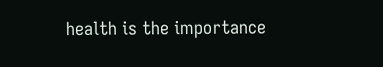health is the importance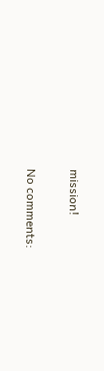mission!

No comments: